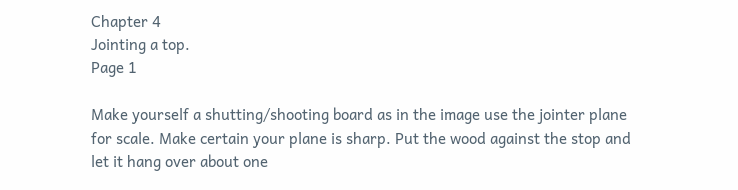Chapter 4
Jointing a top.
Page 1

Make yourself a shutting/shooting board as in the image use the jointer plane for scale. Make certain your plane is sharp. Put the wood against the stop and let it hang over about one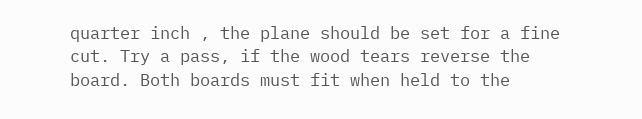quarter inch , the plane should be set for a fine cut. Try a pass, if the wood tears reverse the board. Both boards must fit when held to the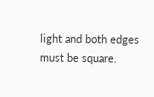light and both edges must be square.